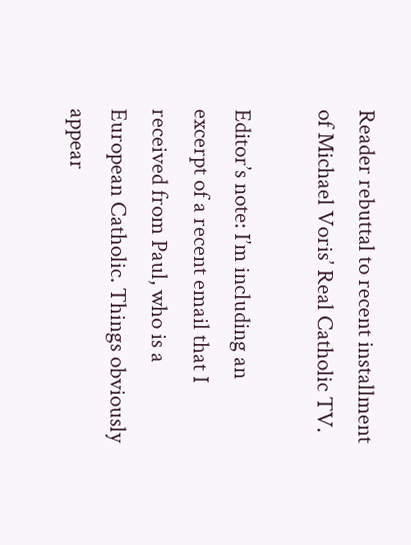Reader rebuttal to recent installment of Michael Voris’ Real Catholic TV.

Editor’s note: I’m including an excerpt of a recent email that I received from Paul, who is a European Catholic. Things obviously appear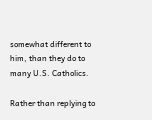somewhat different to him, than they do to many U.S. Catholics.

Rather than replying to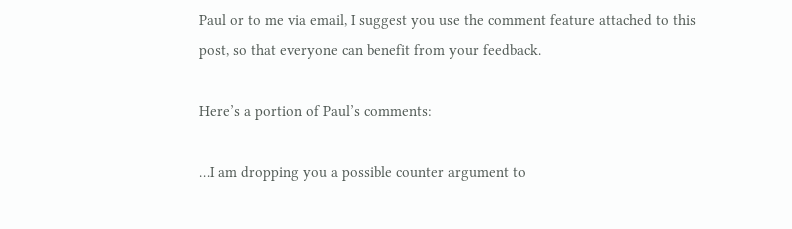Paul or to me via email, I suggest you use the comment feature attached to this post, so that everyone can benefit from your feedback.

Here’s a portion of Paul’s comments:

…I am dropping you a possible counter argument to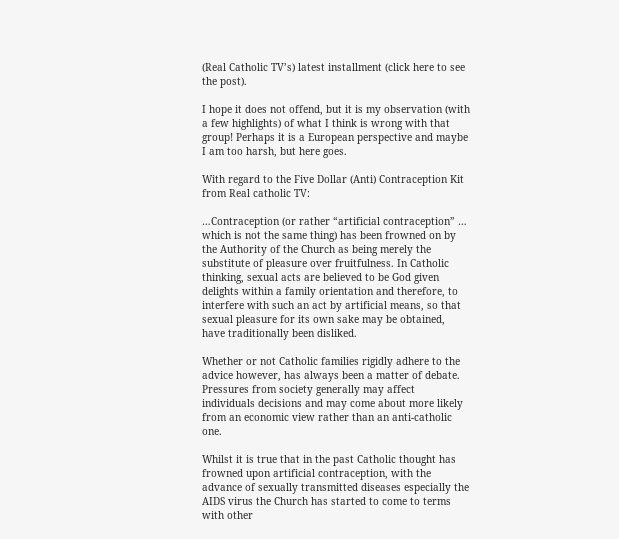(Real Catholic TV’s) latest installment (click here to see the post).

I hope it does not offend, but it is my observation (with a few highlights) of what I think is wrong with that group! Perhaps it is a European perspective and maybe I am too harsh, but here goes.

With regard to the Five Dollar (Anti) Contraception Kit from Real catholic TV:

…Contraception (or rather “artificial contraception” … which is not the same thing) has been frowned on by the Authority of the Church as being merely the substitute of pleasure over fruitfulness. In Catholic thinking, sexual acts are believed to be God given delights within a family orientation and therefore, to interfere with such an act by artificial means, so that sexual pleasure for its own sake may be obtained, have traditionally been disliked.

Whether or not Catholic families rigidly adhere to the advice however, has always been a matter of debate. Pressures from society generally may affect individuals decisions and may come about more likely from an economic view rather than an anti-catholic one.

Whilst it is true that in the past Catholic thought has frowned upon artificial contraception, with the advance of sexually transmitted diseases especially the AIDS virus the Church has started to come to terms with other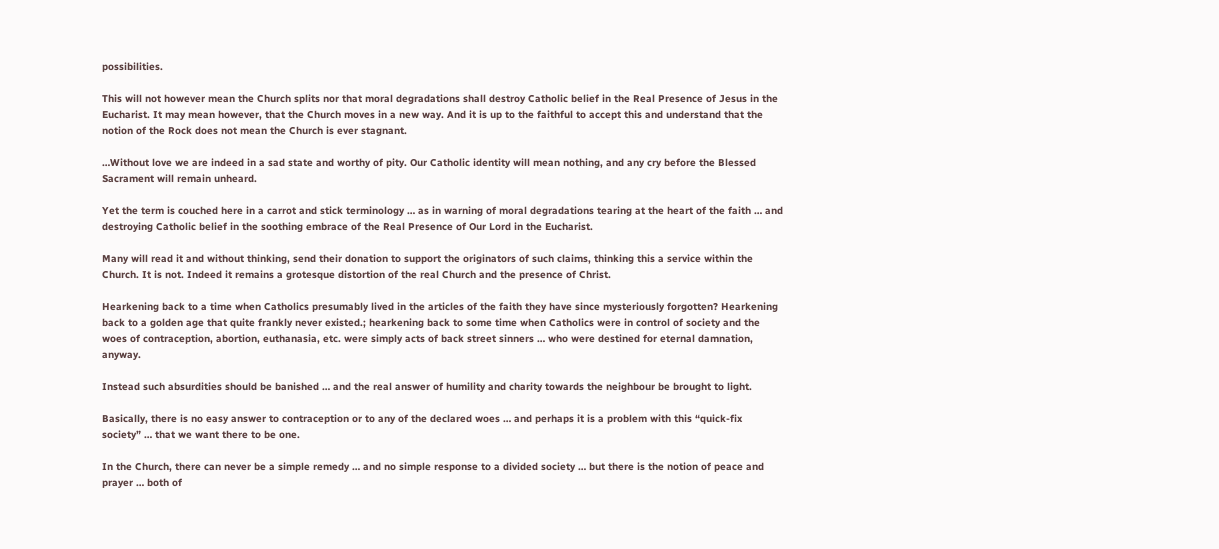possibilities.

This will not however mean the Church splits nor that moral degradations shall destroy Catholic belief in the Real Presence of Jesus in the Eucharist. It may mean however, that the Church moves in a new way. And it is up to the faithful to accept this and understand that the notion of the Rock does not mean the Church is ever stagnant.

…Without love we are indeed in a sad state and worthy of pity. Our Catholic identity will mean nothing, and any cry before the Blessed Sacrament will remain unheard.

Yet the term is couched here in a carrot and stick terminology … as in warning of moral degradations tearing at the heart of the faith … and destroying Catholic belief in the soothing embrace of the Real Presence of Our Lord in the Eucharist.

Many will read it and without thinking, send their donation to support the originators of such claims, thinking this a service within the Church. It is not. Indeed it remains a grotesque distortion of the real Church and the presence of Christ.

Hearkening back to a time when Catholics presumably lived in the articles of the faith they have since mysteriously forgotten? Hearkening back to a golden age that quite frankly never existed.; hearkening back to some time when Catholics were in control of society and the woes of contraception, abortion, euthanasia, etc. were simply acts of back street sinners … who were destined for eternal damnation, anyway.

Instead such absurdities should be banished … and the real answer of humility and charity towards the neighbour be brought to light.

Basically, there is no easy answer to contraception or to any of the declared woes … and perhaps it is a problem with this “quick-fix society” … that we want there to be one.

In the Church, there can never be a simple remedy … and no simple response to a divided society … but there is the notion of peace and prayer … both of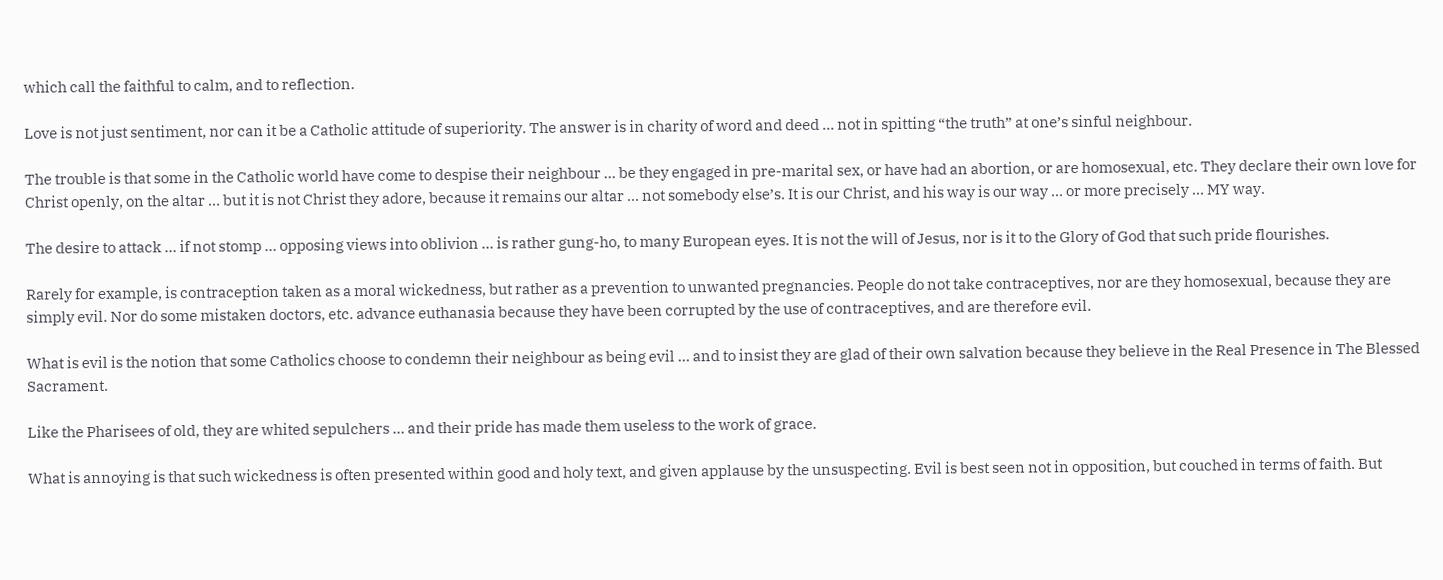which call the faithful to calm, and to reflection.

Love is not just sentiment, nor can it be a Catholic attitude of superiority. The answer is in charity of word and deed … not in spitting “the truth” at one’s sinful neighbour.

The trouble is that some in the Catholic world have come to despise their neighbour … be they engaged in pre-marital sex, or have had an abortion, or are homosexual, etc. They declare their own love for Christ openly, on the altar … but it is not Christ they adore, because it remains our altar … not somebody else’s. It is our Christ, and his way is our way … or more precisely … MY way.

The desire to attack … if not stomp … opposing views into oblivion … is rather gung-ho, to many European eyes. It is not the will of Jesus, nor is it to the Glory of God that such pride flourishes.

Rarely for example, is contraception taken as a moral wickedness, but rather as a prevention to unwanted pregnancies. People do not take contraceptives, nor are they homosexual, because they are simply evil. Nor do some mistaken doctors, etc. advance euthanasia because they have been corrupted by the use of contraceptives, and are therefore evil.

What is evil is the notion that some Catholics choose to condemn their neighbour as being evil … and to insist they are glad of their own salvation because they believe in the Real Presence in The Blessed Sacrament.

Like the Pharisees of old, they are whited sepulchers … and their pride has made them useless to the work of grace.

What is annoying is that such wickedness is often presented within good and holy text, and given applause by the unsuspecting. Evil is best seen not in opposition, but couched in terms of faith. But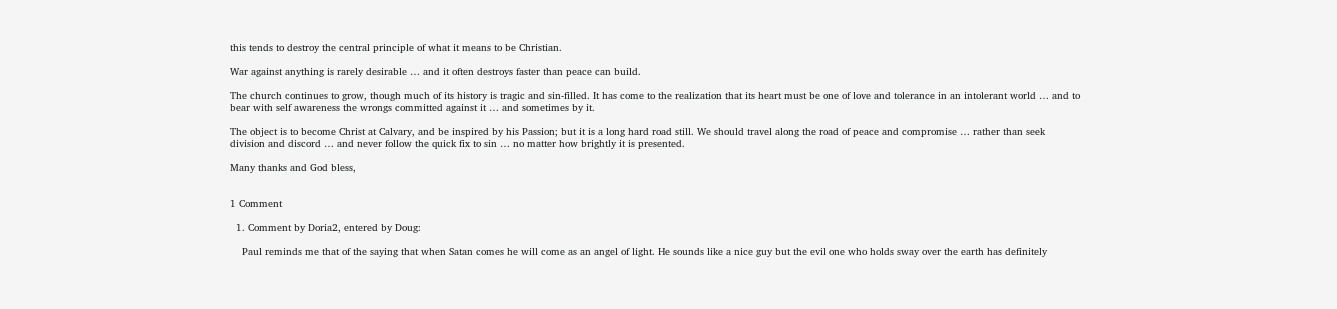this tends to destroy the central principle of what it means to be Christian.

War against anything is rarely desirable … and it often destroys faster than peace can build.

The church continues to grow, though much of its history is tragic and sin-filled. It has come to the realization that its heart must be one of love and tolerance in an intolerant world … and to bear with self awareness the wrongs committed against it … and sometimes by it.

The object is to become Christ at Calvary, and be inspired by his Passion; but it is a long hard road still. We should travel along the road of peace and compromise … rather than seek division and discord … and never follow the quick fix to sin … no matter how brightly it is presented.

Many thanks and God bless,


1 Comment

  1. Comment by Doria2, entered by Doug:

    Paul reminds me that of the saying that when Satan comes he will come as an angel of light. He sounds like a nice guy but the evil one who holds sway over the earth has definitely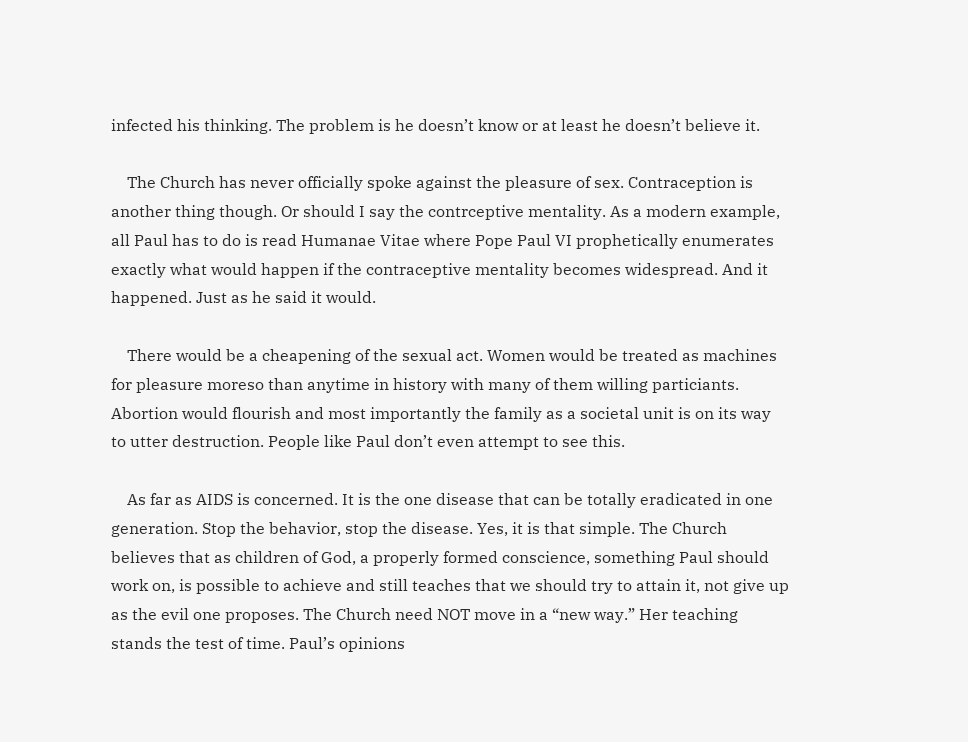infected his thinking. The problem is he doesn’t know or at least he doesn’t believe it.

    The Church has never officially spoke against the pleasure of sex. Contraception is another thing though. Or should I say the contrceptive mentality. As a modern example, all Paul has to do is read Humanae Vitae where Pope Paul VI prophetically enumerates exactly what would happen if the contraceptive mentality becomes widespread. And it happened. Just as he said it would.

    There would be a cheapening of the sexual act. Women would be treated as machines for pleasure moreso than anytime in history with many of them willing particiants. Abortion would flourish and most importantly the family as a societal unit is on its way to utter destruction. People like Paul don’t even attempt to see this.

    As far as AIDS is concerned. It is the one disease that can be totally eradicated in one generation. Stop the behavior, stop the disease. Yes, it is that simple. The Church believes that as children of God, a properly formed conscience, something Paul should work on, is possible to achieve and still teaches that we should try to attain it, not give up as the evil one proposes. The Church need NOT move in a “new way.” Her teaching stands the test of time. Paul’s opinions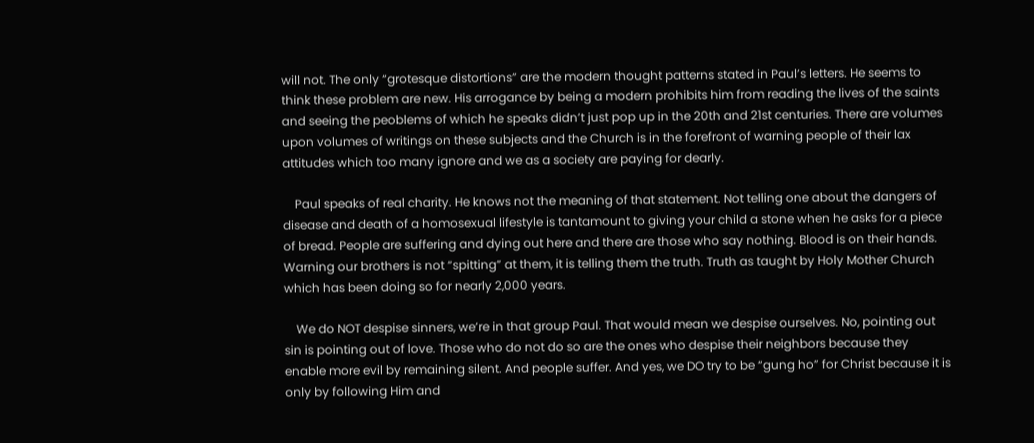will not. The only “grotesque distortions” are the modern thought patterns stated in Paul’s letters. He seems to think these problem are new. His arrogance by being a modern prohibits him from reading the lives of the saints and seeing the peoblems of which he speaks didn’t just pop up in the 20th and 21st centuries. There are volumes upon volumes of writings on these subjects and the Church is in the forefront of warning people of their lax attitudes which too many ignore and we as a society are paying for dearly.

    Paul speaks of real charity. He knows not the meaning of that statement. Not telling one about the dangers of disease and death of a homosexual lifestyle is tantamount to giving your child a stone when he asks for a piece of bread. People are suffering and dying out here and there are those who say nothing. Blood is on their hands. Warning our brothers is not “spitting” at them, it is telling them the truth. Truth as taught by Holy Mother Church which has been doing so for nearly 2,000 years.

    We do NOT despise sinners, we’re in that group Paul. That would mean we despise ourselves. No, pointing out sin is pointing out of love. Those who do not do so are the ones who despise their neighbors because they enable more evil by remaining silent. And people suffer. And yes, we DO try to be “gung ho” for Christ because it is only by following Him and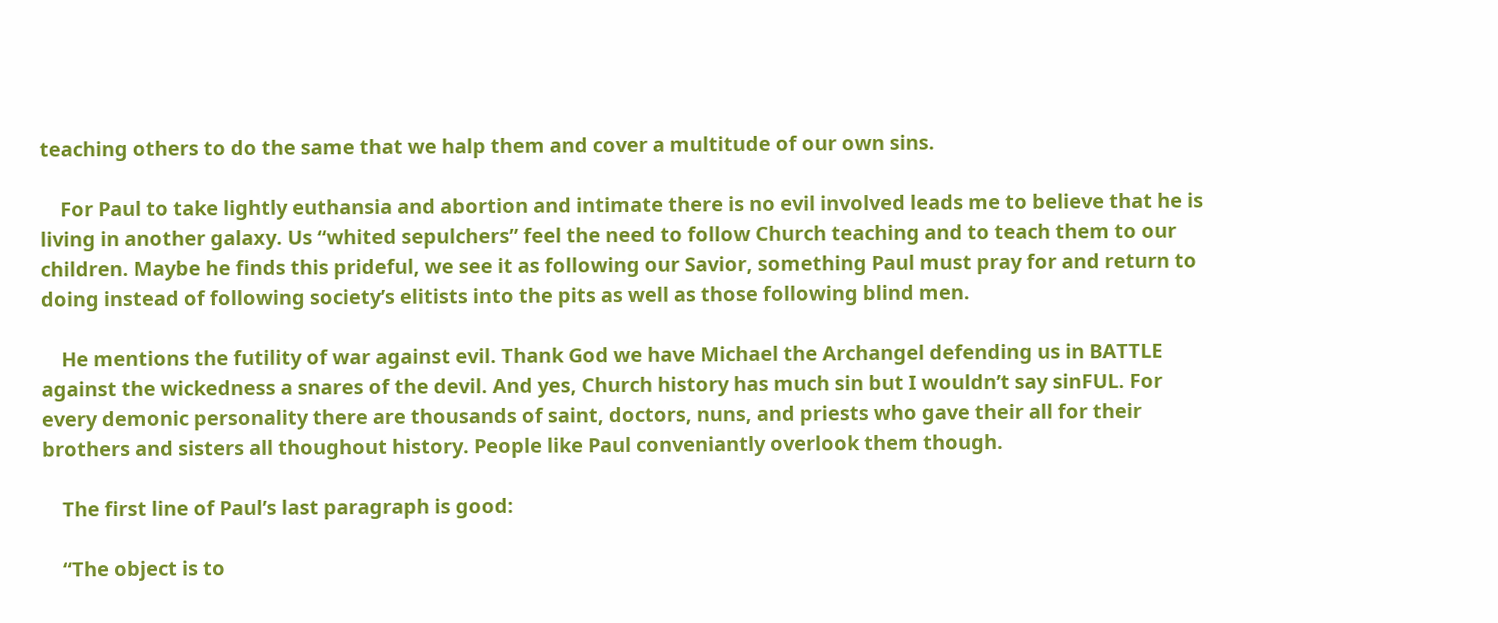teaching others to do the same that we halp them and cover a multitude of our own sins.

    For Paul to take lightly euthansia and abortion and intimate there is no evil involved leads me to believe that he is living in another galaxy. Us “whited sepulchers” feel the need to follow Church teaching and to teach them to our children. Maybe he finds this prideful, we see it as following our Savior, something Paul must pray for and return to doing instead of following society’s elitists into the pits as well as those following blind men.

    He mentions the futility of war against evil. Thank God we have Michael the Archangel defending us in BATTLE against the wickedness a snares of the devil. And yes, Church history has much sin but I wouldn’t say sinFUL. For every demonic personality there are thousands of saint, doctors, nuns, and priests who gave their all for their brothers and sisters all thoughout history. People like Paul conveniantly overlook them though.

    The first line of Paul’s last paragraph is good:

    “The object is to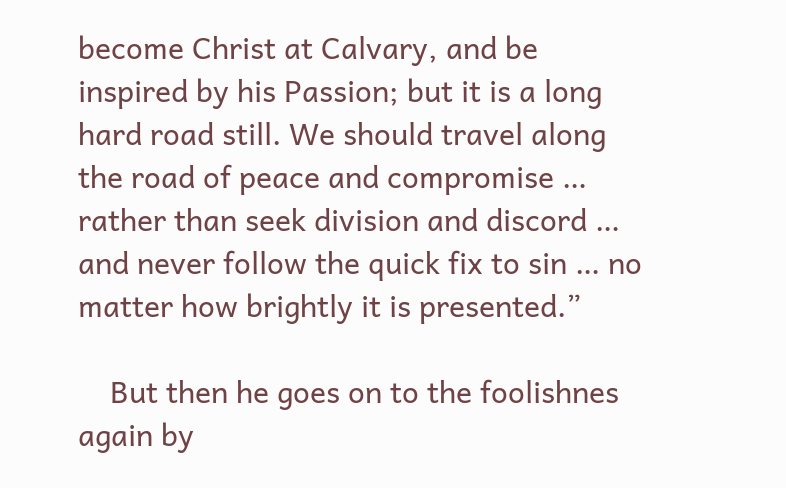become Christ at Calvary, and be inspired by his Passion; but it is a long hard road still. We should travel along the road of peace and compromise … rather than seek division and discord … and never follow the quick fix to sin … no matter how brightly it is presented.”

    But then he goes on to the foolishnes again by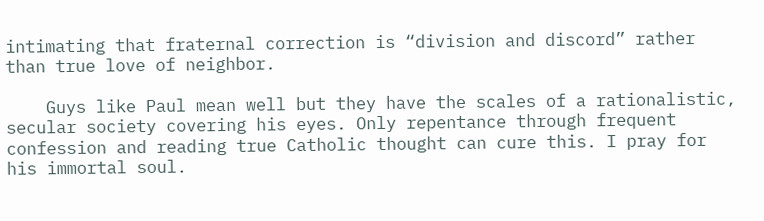intimating that fraternal correction is “division and discord” rather than true love of neighbor.

    Guys like Paul mean well but they have the scales of a rationalistic, secular society covering his eyes. Only repentance through frequent confession and reading true Catholic thought can cure this. I pray for his immortal soul.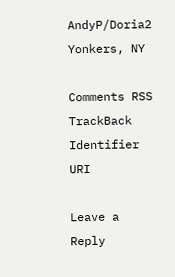AndyP/Doria2 Yonkers, NY

Comments RSS TrackBack Identifier URI

Leave a Reply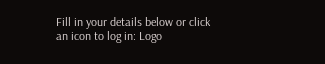Fill in your details below or click an icon to log in: Logo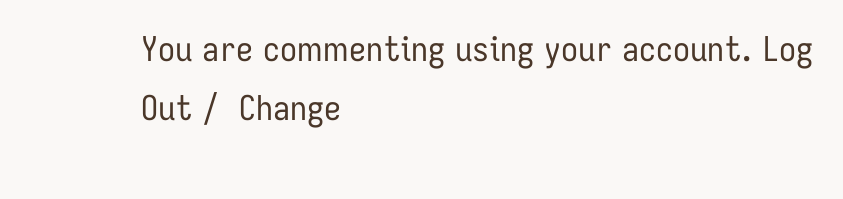You are commenting using your account. Log Out /  Change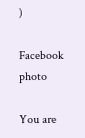)

Facebook photo

You are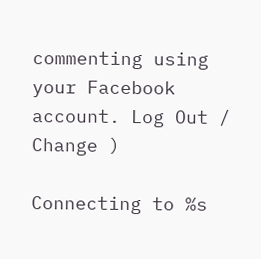commenting using your Facebook account. Log Out /  Change )

Connecting to %s